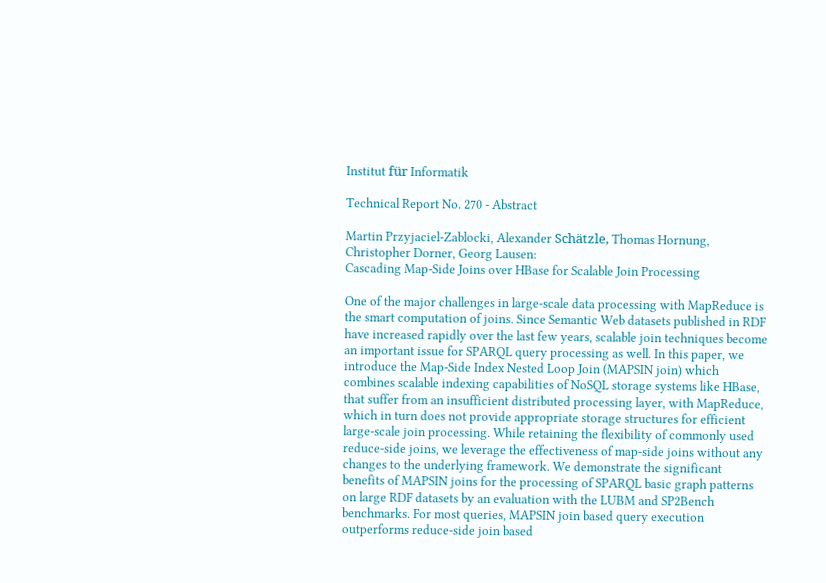Institut für Informatik

Technical Report No. 270 - Abstract

Martin Przyjaciel-Zablocki, Alexander Schätzle, Thomas Hornung, Christopher Dorner, Georg Lausen:
Cascading Map-Side Joins over HBase for Scalable Join Processing

One of the major challenges in large-scale data processing with MapReduce is the smart computation of joins. Since Semantic Web datasets published in RDF have increased rapidly over the last few years, scalable join techniques become an important issue for SPARQL query processing as well. In this paper, we introduce the Map-Side Index Nested Loop Join (MAPSIN join) which combines scalable indexing capabilities of NoSQL storage systems like HBase, that suffer from an insufficient distributed processing layer, with MapReduce, which in turn does not provide appropriate storage structures for efficient large-scale join processing. While retaining the flexibility of commonly used reduce-side joins, we leverage the effectiveness of map-side joins without any changes to the underlying framework. We demonstrate the significant benefits of MAPSIN joins for the processing of SPARQL basic graph patterns on large RDF datasets by an evaluation with the LUBM and SP2Bench benchmarks. For most queries, MAPSIN join based query execution outperforms reduce-side join based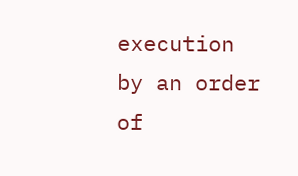execution by an order of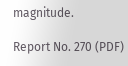magnitude.

Report No. 270 (PDF)